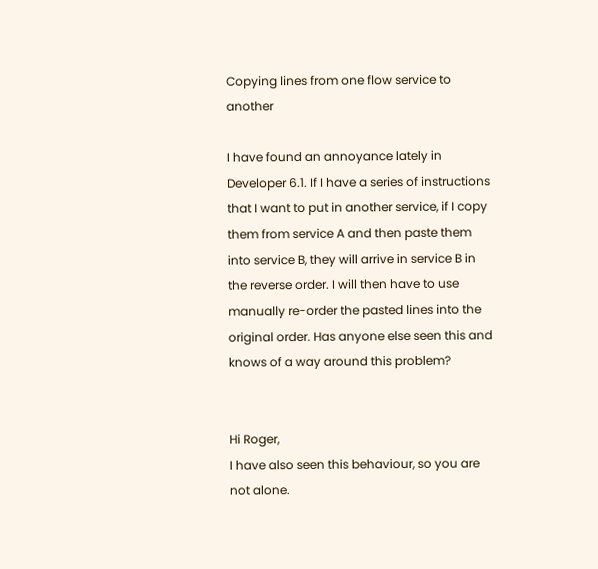Copying lines from one flow service to another

I have found an annoyance lately in Developer 6.1. If I have a series of instructions that I want to put in another service, if I copy them from service A and then paste them into service B, they will arrive in service B in the reverse order. I will then have to use manually re-order the pasted lines into the original order. Has anyone else seen this and knows of a way around this problem?


Hi Roger,
I have also seen this behaviour, so you are not alone.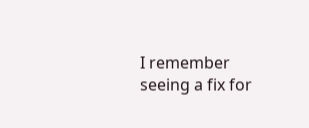I remember seeing a fix for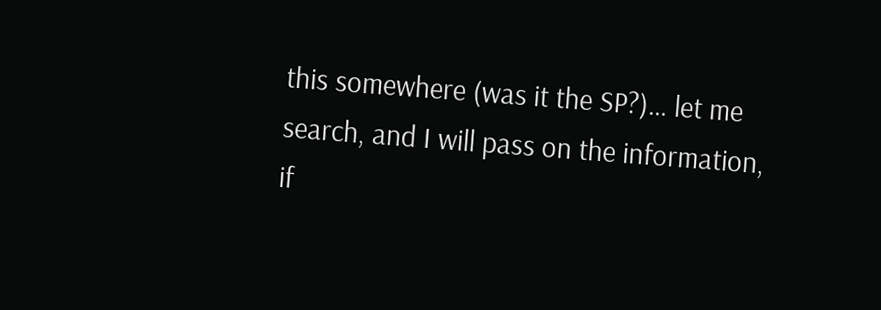this somewhere (was it the SP?)… let me search, and I will pass on the information, if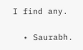I find any.

  • Saurabh.